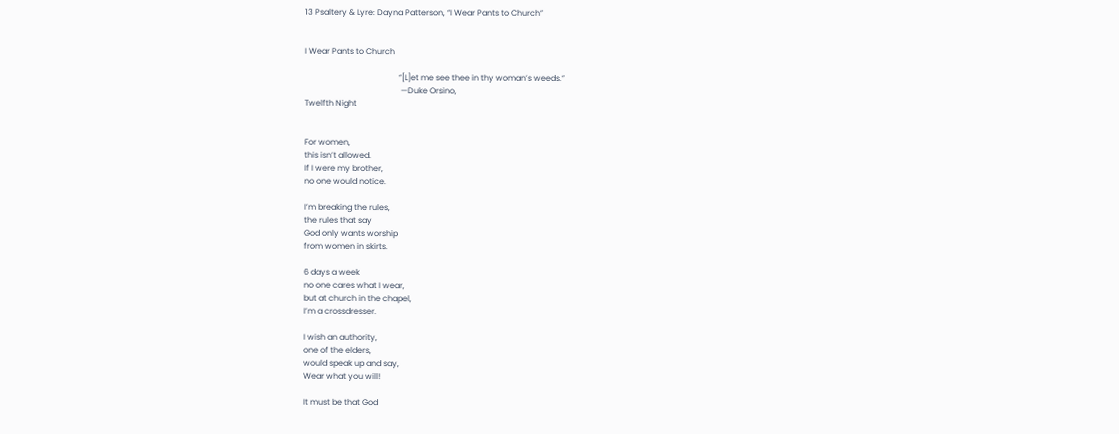13 Psaltery & Lyre: Dayna Patterson, “I Wear Pants to Church”


I Wear Pants to Church

                                               “[L]et me see thee in thy woman’s weeds.”
                                                —Duke Orsino,
Twelfth Night


For women,
this isn’t allowed.
If I were my brother,
no one would notice.

I’m breaking the rules,
the rules that say
God only wants worship
from women in skirts.

6 days a week
no one cares what I wear,
but at church in the chapel,
I’m a crossdresser.

I wish an authority,
one of the elders,
would speak up and say,
Wear what you will!

It must be that God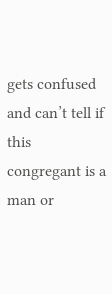gets confused and can’t tell if this
congregant is a man or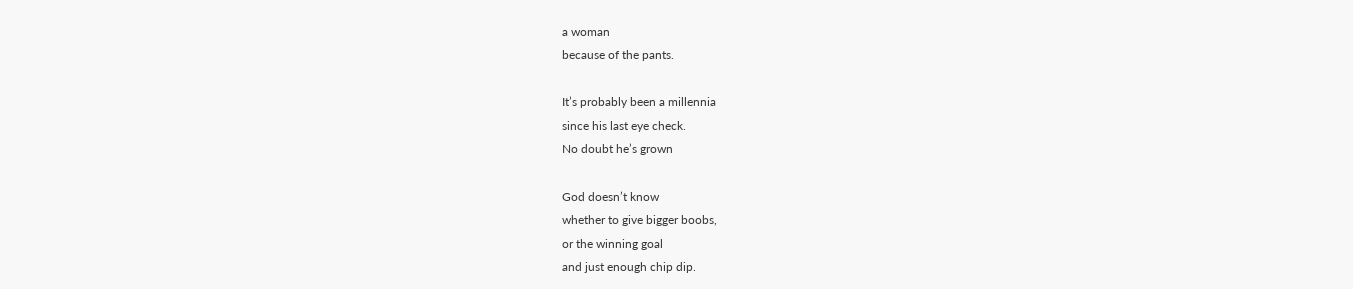a woman
because of the pants.

It’s probably been a millennia
since his last eye check.
No doubt he’s grown

God doesn’t know
whether to give bigger boobs,
or the winning goal
and just enough chip dip.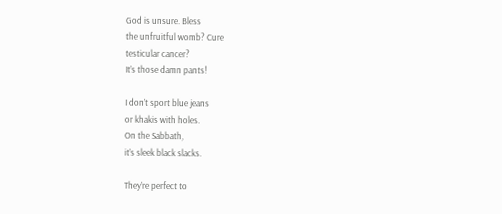God is unsure. Bless
the unfruitful womb? Cure
testicular cancer?
It’s those damn pants!

I don’t sport blue jeans
or khakis with holes.
On the Sabbath,
it’s sleek black slacks.

They’re perfect to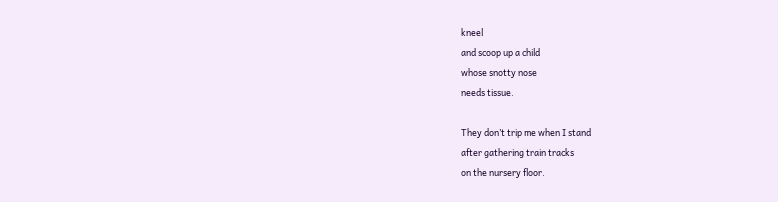kneel
and scoop up a child
whose snotty nose
needs tissue.

They don’t trip me when I stand
after gathering train tracks
on the nursery floor.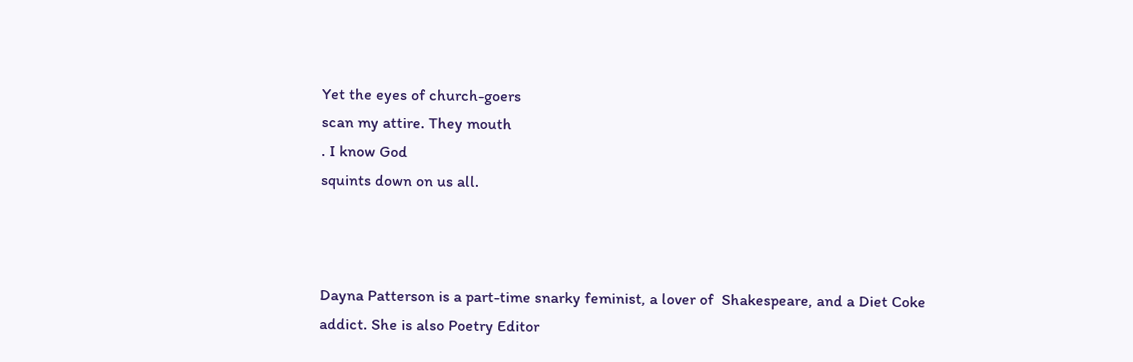Yet the eyes of church-goers
scan my attire. They mouth
. I know God
squints down on us all.



Dayna Patterson is a part-time snarky feminist, a lover of  Shakespeare, and a Diet Coke addict. She is also Poetry Editor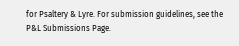for Psaltery & Lyre. For submission guidelines, see the P&L Submissions Page.